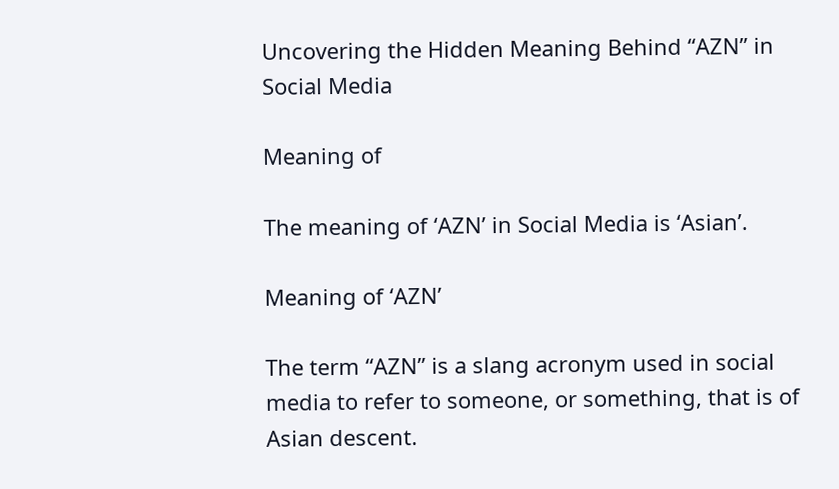Uncovering the Hidden Meaning Behind “AZN” in Social Media

Meaning of

The meaning of ‘AZN’ in Social Media is ‘Asian’.

Meaning of ‘AZN’

The term “AZN” is a slang acronym used in social media to refer to someone, or something, that is of Asian descent.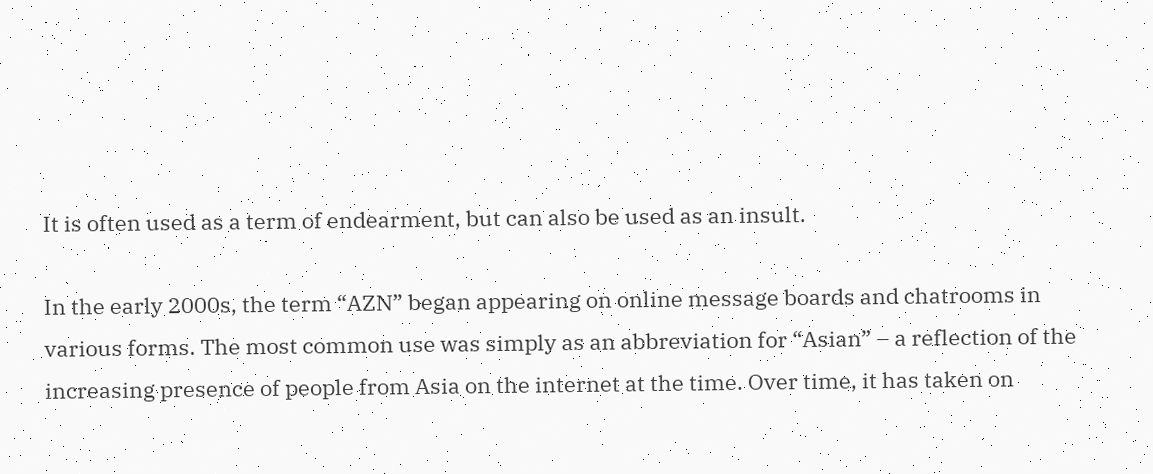It is often used as a term of endearment, but can also be used as an insult.

In the early 2000s, the term “AZN” began appearing on online message boards and chatrooms in various forms. The most common use was simply as an abbreviation for “Asian” – a reflection of the increasing presence of people from Asia on the internet at the time. Over time, it has taken on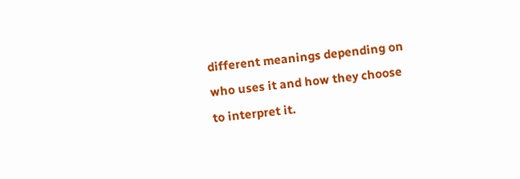different meanings depending on who uses it and how they choose to interpret it.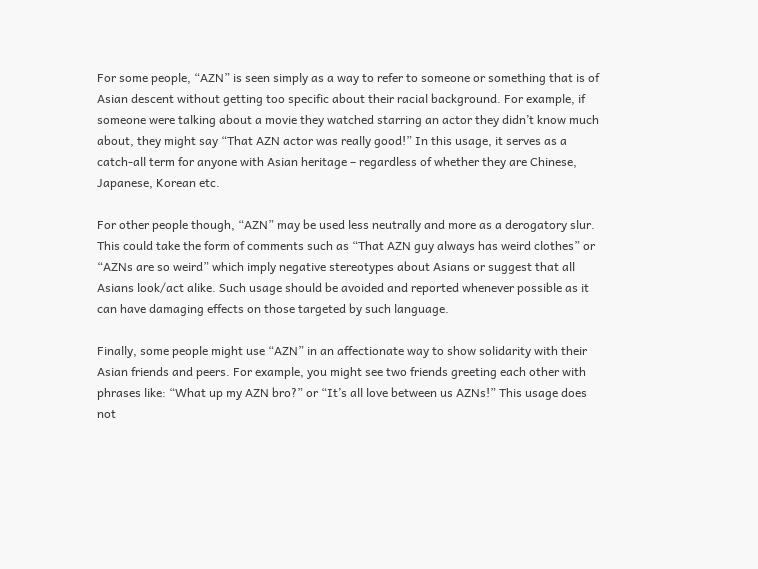For some people, “AZN” is seen simply as a way to refer to someone or something that is of Asian descent without getting too specific about their racial background. For example, if someone were talking about a movie they watched starring an actor they didn’t know much about, they might say “That AZN actor was really good!” In this usage, it serves as a catch-all term for anyone with Asian heritage – regardless of whether they are Chinese, Japanese, Korean etc.

For other people though, “AZN” may be used less neutrally and more as a derogatory slur. This could take the form of comments such as “That AZN guy always has weird clothes” or “AZNs are so weird” which imply negative stereotypes about Asians or suggest that all Asians look/act alike. Such usage should be avoided and reported whenever possible as it can have damaging effects on those targeted by such language.

Finally, some people might use “AZN” in an affectionate way to show solidarity with their Asian friends and peers. For example, you might see two friends greeting each other with phrases like: “What up my AZN bro?” or “It’s all love between us AZNs!” This usage does not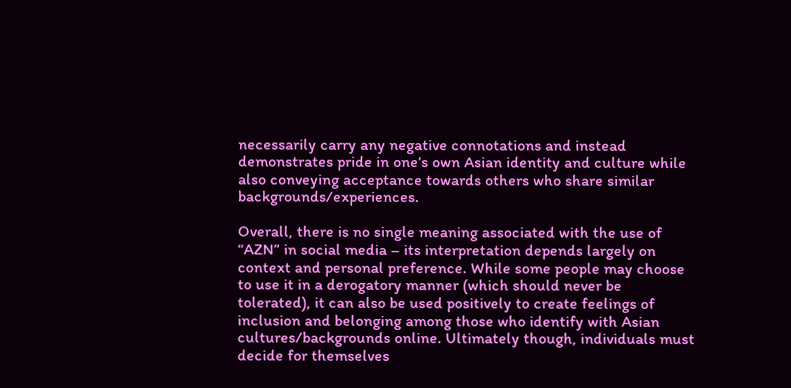necessarily carry any negative connotations and instead demonstrates pride in one’s own Asian identity and culture while also conveying acceptance towards others who share similar backgrounds/experiences.

Overall, there is no single meaning associated with the use of “AZN” in social media – its interpretation depends largely on context and personal preference. While some people may choose to use it in a derogatory manner (which should never be tolerated), it can also be used positively to create feelings of inclusion and belonging among those who identify with Asian cultures/backgrounds online. Ultimately though, individuals must decide for themselves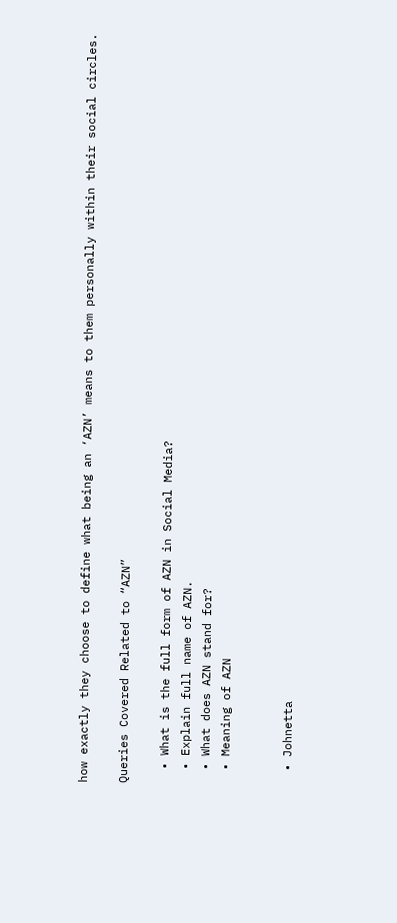how exactly they choose to define what being an ‘AZN’ means to them personally within their social circles.

Queries Covered Related to “AZN”

  • What is the full form of AZN in Social Media?
  • Explain full name of AZN.
  • What does AZN stand for?
  • Meaning of AZN


  • Johnetta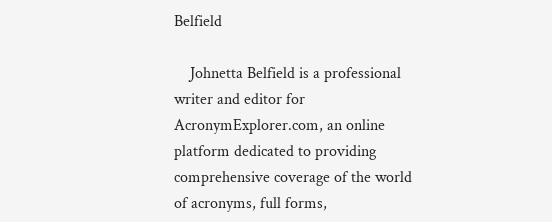Belfield

    Johnetta Belfield is a professional writer and editor for AcronymExplorer.com, an online platform dedicated to providing comprehensive coverage of the world of acronyms, full forms,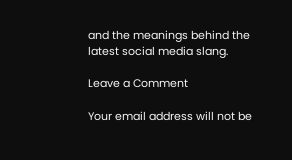and the meanings behind the latest social media slang.

Leave a Comment

Your email address will not be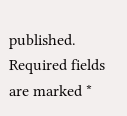published. Required fields are marked *